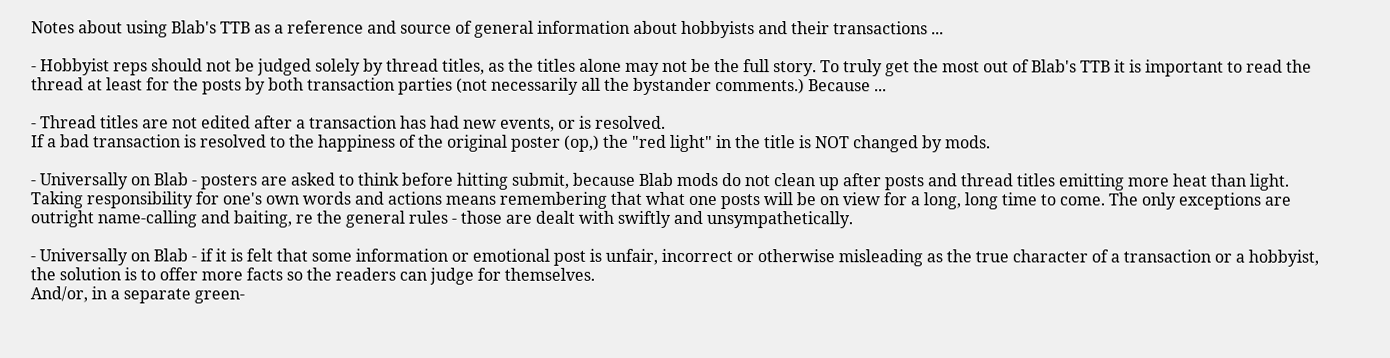Notes about using Blab's TTB as a reference and source of general information about hobbyists and their transactions ...

- Hobbyist reps should not be judged solely by thread titles, as the titles alone may not be the full story. To truly get the most out of Blab's TTB it is important to read the thread at least for the posts by both transaction parties (not necessarily all the bystander comments.) Because ...

- Thread titles are not edited after a transaction has had new events, or is resolved.
If a bad transaction is resolved to the happiness of the original poster (op,) the "red light" in the title is NOT changed by mods.

- Universally on Blab - posters are asked to think before hitting submit, because Blab mods do not clean up after posts and thread titles emitting more heat than light. Taking responsibility for one's own words and actions means remembering that what one posts will be on view for a long, long time to come. The only exceptions are outright name-calling and baiting, re the general rules - those are dealt with swiftly and unsympathetically.

- Universally on Blab - if it is felt that some information or emotional post is unfair, incorrect or otherwise misleading as the true character of a transaction or a hobbyist, the solution is to offer more facts so the readers can judge for themselves.
And/or, in a separate green-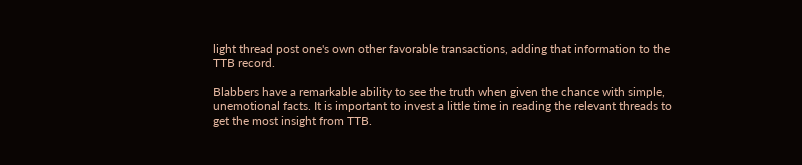light thread post one's own other favorable transactions, adding that information to the TTB record.

Blabbers have a remarkable ability to see the truth when given the chance with simple, unemotional facts. It is important to invest a little time in reading the relevant threads to get the most insight from TTB.